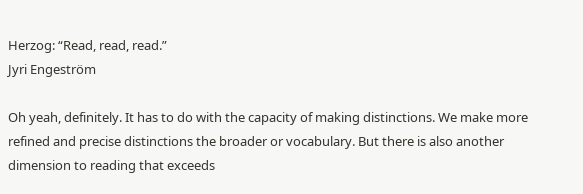Herzog: “Read, read, read.”
Jyri Engeström

Oh yeah, definitely. It has to do with the capacity of making distinctions. We make more refined and precise distinctions the broader or vocabulary. But there is also another dimension to reading that exceeds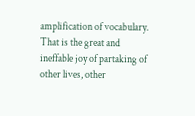amplification of vocabulary. That is the great and ineffable joy of partaking of other lives, other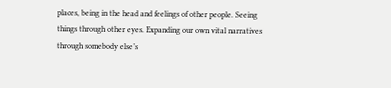places, being in the head and feelings of other people. Seeing things through other eyes. Expanding our own vital narratives through somebody else’s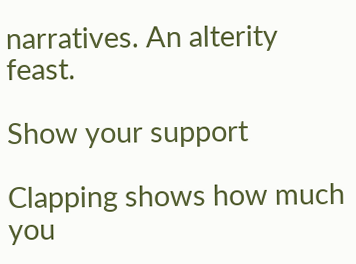narratives. An alterity feast.

Show your support

Clapping shows how much you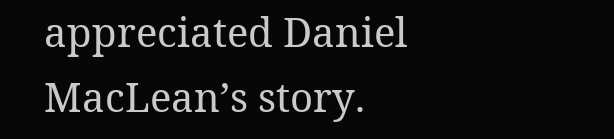appreciated Daniel MacLean’s story.